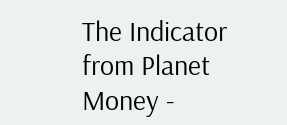The Indicator from Planet Money -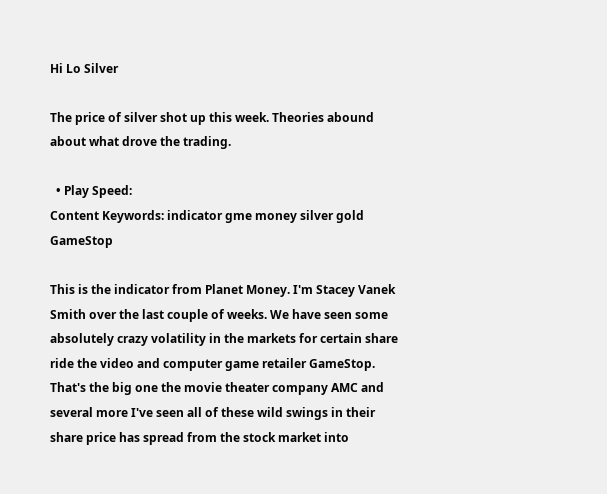Hi Lo Silver

The price of silver shot up this week. Theories abound about what drove the trading.

  • Play Speed:
Content Keywords: indicator gme money silver gold GameStop

This is the indicator from Planet Money. I'm Stacey Vanek Smith over the last couple of weeks. We have seen some absolutely crazy volatility in the markets for certain share ride the video and computer game retailer GameStop. That's the big one the movie theater company AMC and several more I've seen all of these wild swings in their share price has spread from the stock market into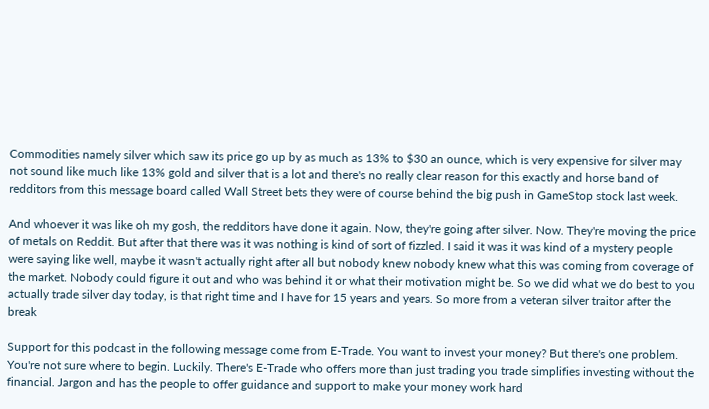Commodities namely silver which saw its price go up by as much as 13% to $30 an ounce, which is very expensive for silver may not sound like much like 13% gold and silver that is a lot and there's no really clear reason for this exactly and horse band of redditors from this message board called Wall Street bets they were of course behind the big push in GameStop stock last week.

And whoever it was like oh my gosh, the redditors have done it again. Now, they're going after silver. Now. They're moving the price of metals on Reddit. But after that there was it was nothing is kind of sort of fizzled. I said it was it was kind of a mystery people were saying like well, maybe it wasn't actually right after all but nobody knew nobody knew what this was coming from coverage of the market. Nobody could figure it out and who was behind it or what their motivation might be. So we did what we do best to you actually trade silver day today, is that right time and I have for 15 years and years. So more from a veteran silver traitor after the break

Support for this podcast in the following message come from E-Trade. You want to invest your money? But there's one problem. You're not sure where to begin. Luckily. There's E-Trade who offers more than just trading you trade simplifies investing without the financial. Jargon and has the people to offer guidance and support to make your money work hard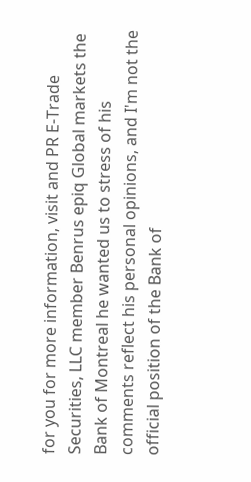for you for more information, visit and PR E-Trade Securities, LLC member Benrus epiq Global markets the Bank of Montreal he wanted us to stress of his comments reflect his personal opinions, and I'm not the official position of the Bank of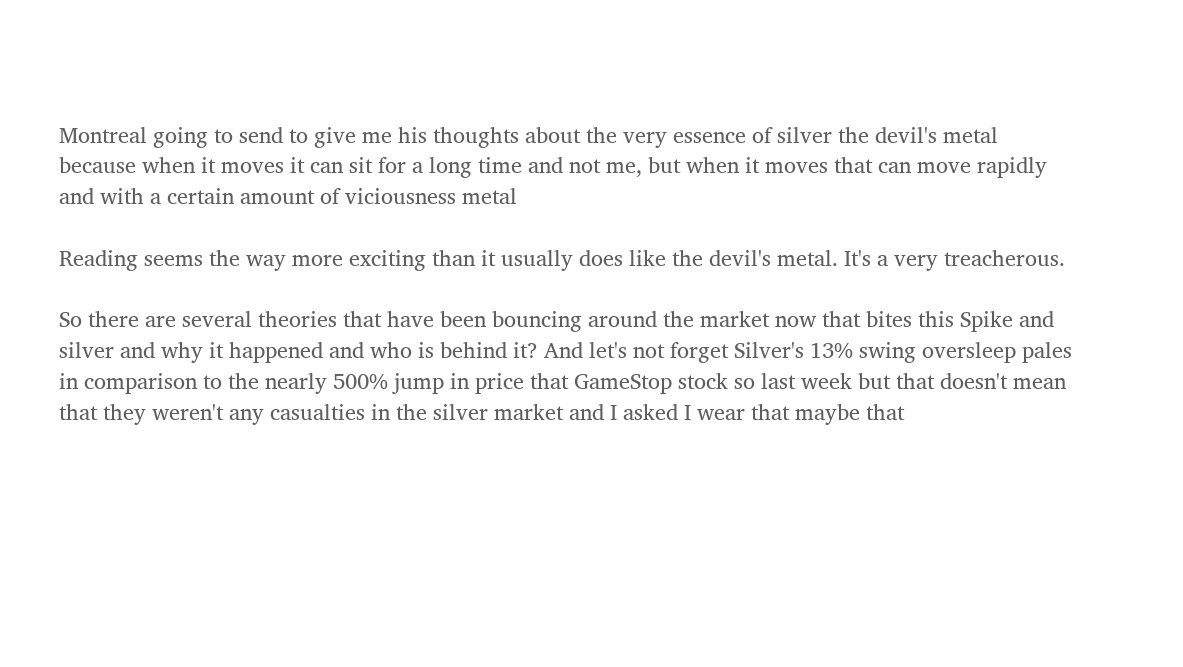Montreal going to send to give me his thoughts about the very essence of silver the devil's metal because when it moves it can sit for a long time and not me, but when it moves that can move rapidly and with a certain amount of viciousness metal

Reading seems the way more exciting than it usually does like the devil's metal. It's a very treacherous.

So there are several theories that have been bouncing around the market now that bites this Spike and silver and why it happened and who is behind it? And let's not forget Silver's 13% swing oversleep pales in comparison to the nearly 500% jump in price that GameStop stock so last week but that doesn't mean that they weren't any casualties in the silver market and I asked I wear that maybe that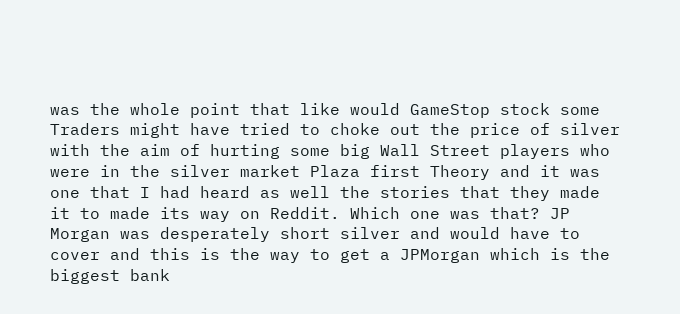was the whole point that like would GameStop stock some Traders might have tried to choke out the price of silver with the aim of hurting some big Wall Street players who were in the silver market Plaza first Theory and it was one that I had heard as well the stories that they made it to made its way on Reddit. Which one was that? JP Morgan was desperately short silver and would have to cover and this is the way to get a JPMorgan which is the biggest bank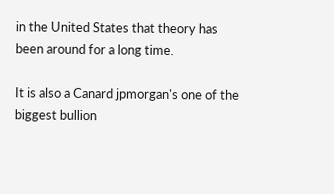in the United States that theory has been around for a long time.

It is also a Canard jpmorgan's one of the biggest bullion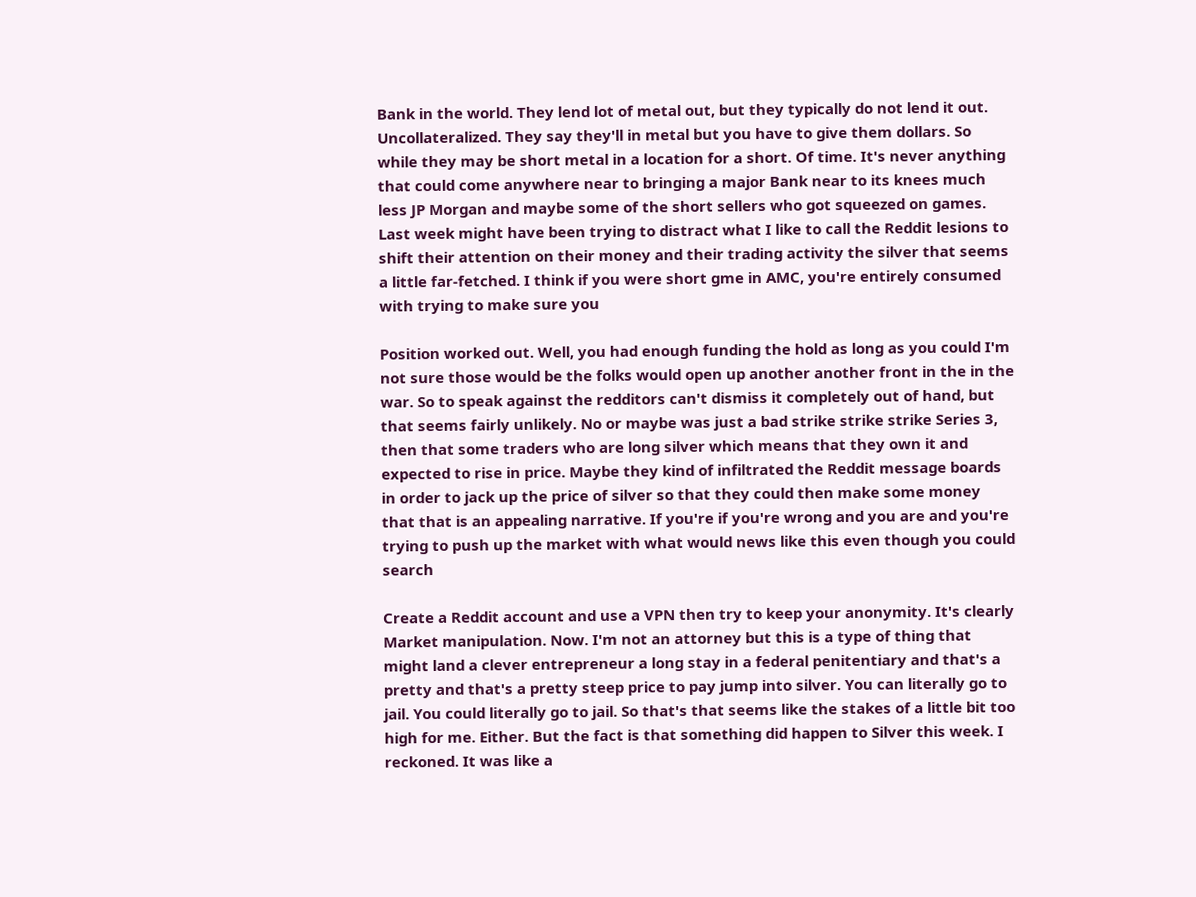Bank in the world. They lend lot of metal out, but they typically do not lend it out. Uncollateralized. They say they'll in metal but you have to give them dollars. So while they may be short metal in a location for a short. Of time. It's never anything that could come anywhere near to bringing a major Bank near to its knees much less JP Morgan and maybe some of the short sellers who got squeezed on games. Last week might have been trying to distract what I like to call the Reddit lesions to shift their attention on their money and their trading activity the silver that seems a little far-fetched. I think if you were short gme in AMC, you're entirely consumed with trying to make sure you

Position worked out. Well, you had enough funding the hold as long as you could I'm not sure those would be the folks would open up another another front in the in the war. So to speak against the redditors can't dismiss it completely out of hand, but that seems fairly unlikely. No or maybe was just a bad strike strike strike Series 3, then that some traders who are long silver which means that they own it and expected to rise in price. Maybe they kind of infiltrated the Reddit message boards in order to jack up the price of silver so that they could then make some money that that is an appealing narrative. If you're if you're wrong and you are and you're trying to push up the market with what would news like this even though you could search

Create a Reddit account and use a VPN then try to keep your anonymity. It's clearly Market manipulation. Now. I'm not an attorney but this is a type of thing that might land a clever entrepreneur a long stay in a federal penitentiary and that's a pretty and that's a pretty steep price to pay jump into silver. You can literally go to jail. You could literally go to jail. So that's that seems like the stakes of a little bit too high for me. Either. But the fact is that something did happen to Silver this week. I reckoned. It was like a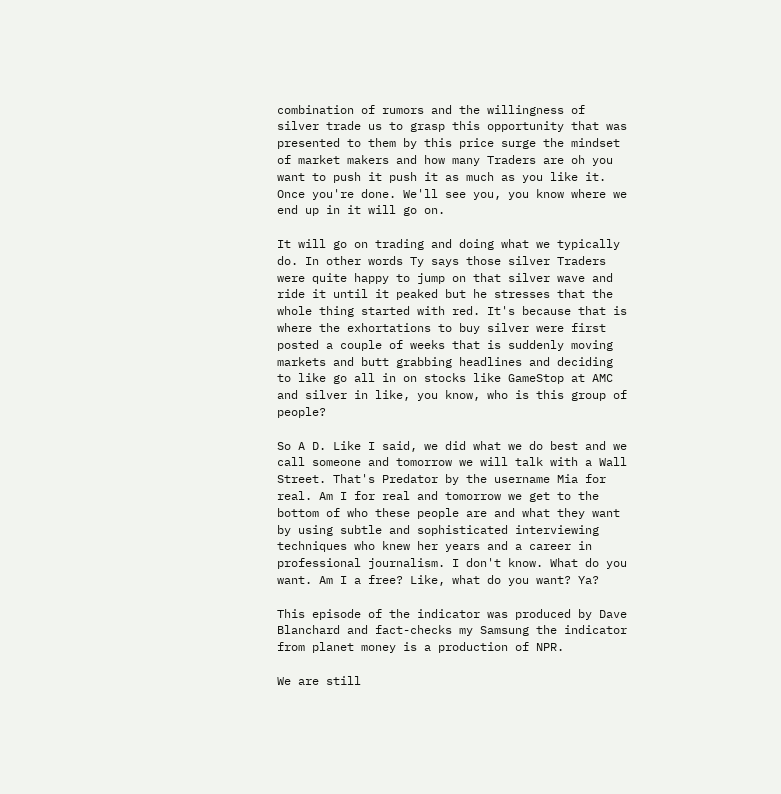combination of rumors and the willingness of silver trade us to grasp this opportunity that was presented to them by this price surge the mindset of market makers and how many Traders are oh you want to push it push it as much as you like it. Once you're done. We'll see you, you know where we end up in it will go on.

It will go on trading and doing what we typically do. In other words Ty says those silver Traders were quite happy to jump on that silver wave and ride it until it peaked but he stresses that the whole thing started with red. It's because that is where the exhortations to buy silver were first posted a couple of weeks that is suddenly moving markets and butt grabbing headlines and deciding to like go all in on stocks like GameStop at AMC and silver in like, you know, who is this group of people?

So A D. Like I said, we did what we do best and we call someone and tomorrow we will talk with a Wall Street. That's Predator by the username Mia for real. Am I for real and tomorrow we get to the bottom of who these people are and what they want by using subtle and sophisticated interviewing techniques who knew her years and a career in professional journalism. I don't know. What do you want. Am I a free? Like, what do you want? Ya?

This episode of the indicator was produced by Dave Blanchard and fact-checks my Samsung the indicator from planet money is a production of NPR.

We are still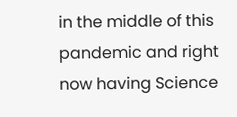in the middle of this pandemic and right now having Science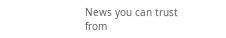News you can trust from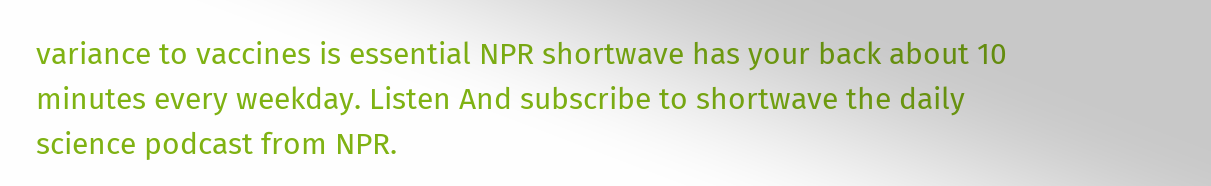variance to vaccines is essential NPR shortwave has your back about 10 minutes every weekday. Listen And subscribe to shortwave the daily science podcast from NPR.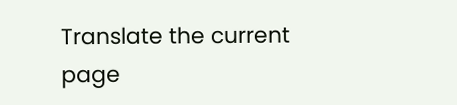Translate the current page